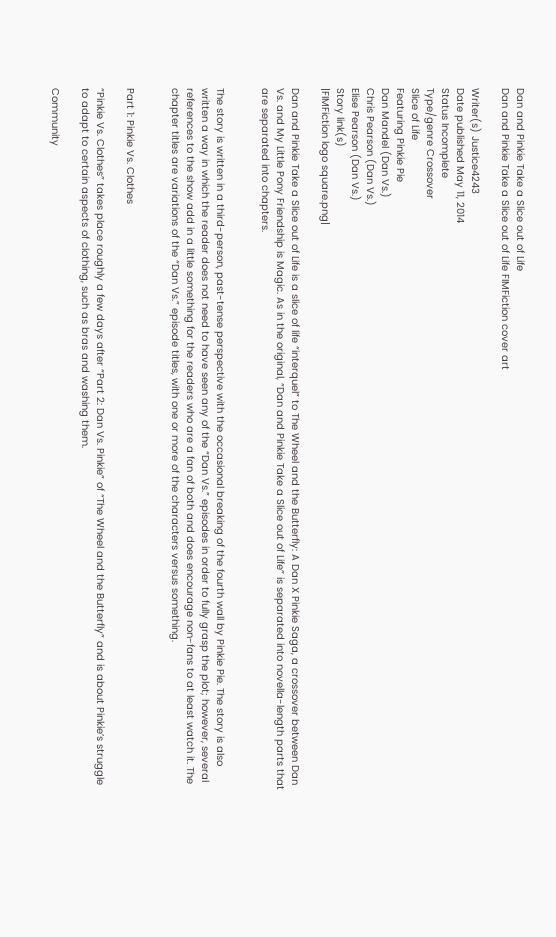Dan and Pinkie Take a Slice out of Life
Dan and Pinkie Take a Slice out of Life FIMFiction cover art

Writer(s) Justice4243
Date published May 11, 2014
Status Incomplete
Type/genre Crossover
Slice of Life
Featuring Pinkie Pie
Dan Mandel (Dan Vs.)
Chris Pearson (Dan Vs.)
Elise Pearson (Dan Vs.)
Story link(s)
|FIMFiction logo square.png|

Dan and Pinkie Take a Slice out of Life is a slice of life “interquel” to The Wheel and the Butterfly: A Dan X Pinkie Saga, a crossover between Dan Vs. and My Little Pony Friendship is Magic. As in the original, “Dan and Pinkie Take a Slice out of Life” is separated into novella-length parts that are separated into chapters.


The story is written in a third-person, past-tense perspective with the occasional breaking of the fourth wall by Pinkie Pie. The story is also written a way in which the reader does not need to have seen any of the “Dan Vs.” episodes in order to fully grasp the plot; however, several references to the show add in a little something for the readers who are a fan of both and does encourage non-fans to at least watch it. The chapter titles are variations of the “Dan Vs.” episode titles, with one or more of the characters versus something.


Part 1: Pinkie Vs. Clothes

“Pinkie Vs. Clothes” takes place roughly a few days after “Part 2: Dan Vs. Pinkie” of “The Wheel and the Butterfly” and is about Pinkie’s struggle to adapt to certain aspects of clothing, such as bras and washing them.

Community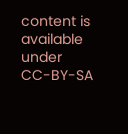content is available under CC-BY-SA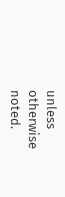unless otherwise noted.